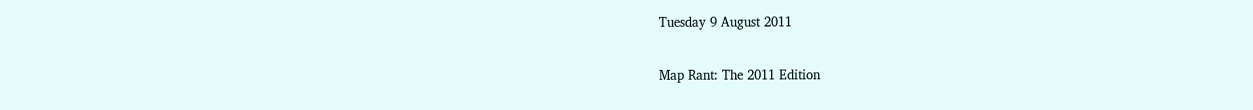Tuesday 9 August 2011

Map Rant: The 2011 Edition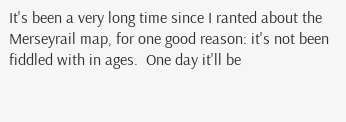It's been a very long time since I ranted about the Merseyrail map, for one good reason: it's not been fiddled with in ages.  One day it'll be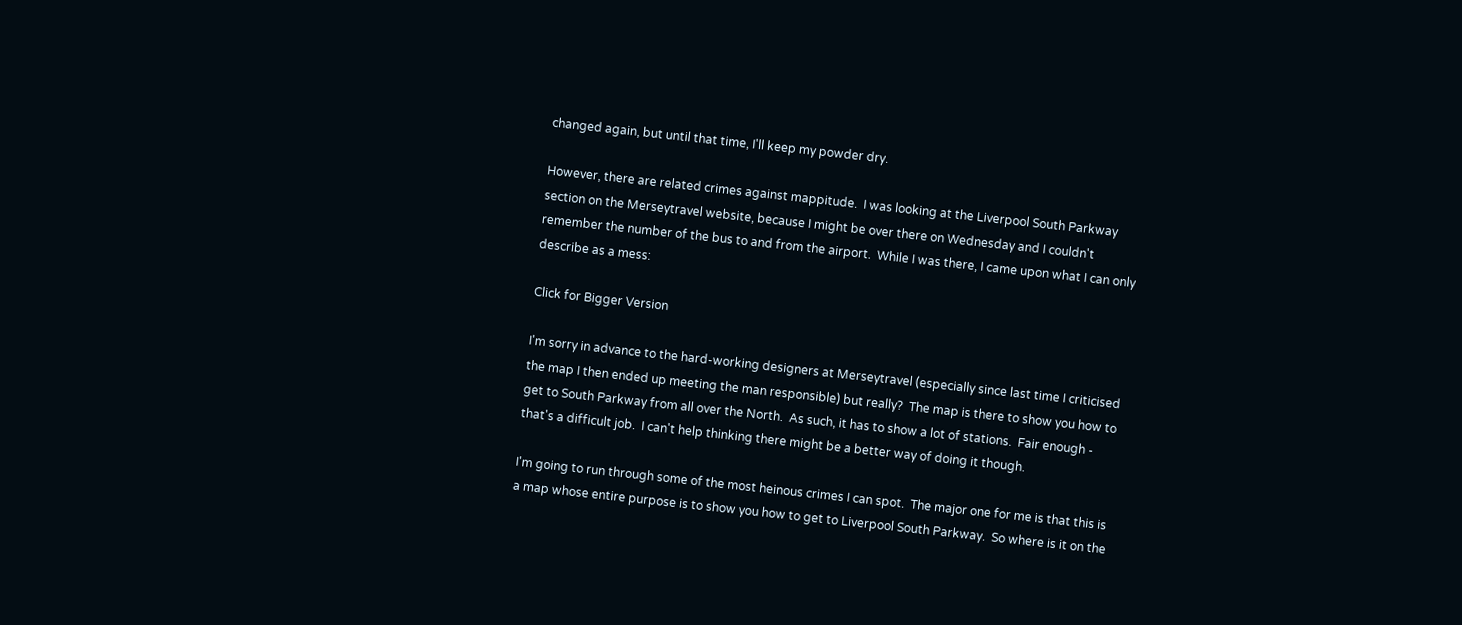changed again, but until that time, I'll keep my powder dry.

However, there are related crimes against mappitude.  I was looking at the Liverpool South Parkway section on the Merseytravel website, because I might be over there on Wednesday and I couldn't remember the number of the bus to and from the airport.  While I was there, I came upon what I can only describe as a mess:

Click for Bigger Version

I'm sorry in advance to the hard-working designers at Merseytravel (especially since last time I criticised the map I then ended up meeting the man responsible) but really?  The map is there to show you how to get to South Parkway from all over the North.  As such, it has to show a lot of stations.  Fair enough - that's a difficult job.  I can't help thinking there might be a better way of doing it though.

I'm going to run through some of the most heinous crimes I can spot.  The major one for me is that this is a map whose entire purpose is to show you how to get to Liverpool South Parkway.  So where is it on the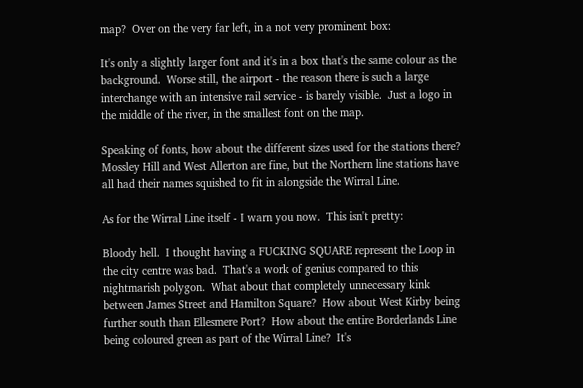map?  Over on the very far left, in a not very prominent box:

It's only a slightly larger font and it's in a box that's the same colour as the background.  Worse still, the airport - the reason there is such a large interchange with an intensive rail service - is barely visible.  Just a logo in the middle of the river, in the smallest font on the map.

Speaking of fonts, how about the different sizes used for the stations there?  Mossley Hill and West Allerton are fine, but the Northern line stations have all had their names squished to fit in alongside the Wirral Line.

As for the Wirral Line itself - I warn you now.  This isn't pretty:

Bloody hell.  I thought having a FUCKING SQUARE represent the Loop in the city centre was bad.  That's a work of genius compared to this nightmarish polygon.  What about that completely unnecessary kink between James Street and Hamilton Square?  How about West Kirby being further south than Ellesmere Port?  How about the entire Borderlands Line being coloured green as part of the Wirral Line?  It's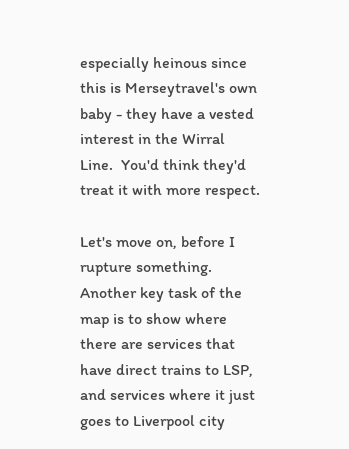especially heinous since this is Merseytravel's own baby - they have a vested interest in the Wirral Line.  You'd think they'd treat it with more respect.

Let's move on, before I rupture something.  Another key task of the map is to show where there are services that have direct trains to LSP, and services where it just goes to Liverpool city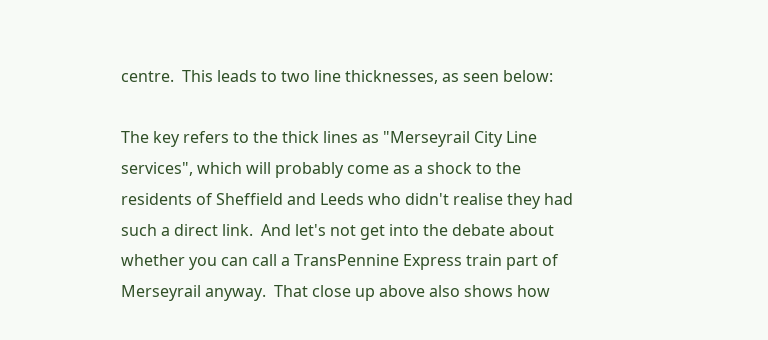centre.  This leads to two line thicknesses, as seen below:

The key refers to the thick lines as "Merseyrail City Line services", which will probably come as a shock to the residents of Sheffield and Leeds who didn't realise they had such a direct link.  And let's not get into the debate about whether you can call a TransPennine Express train part of Merseyrail anyway.  That close up above also shows how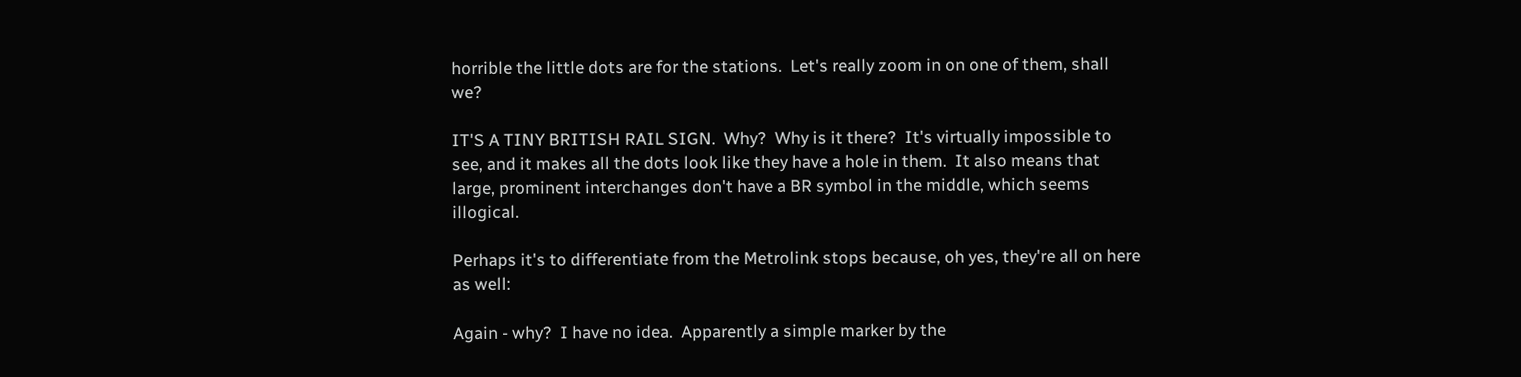horrible the little dots are for the stations.  Let's really zoom in on one of them, shall we?

IT'S A TINY BRITISH RAIL SIGN.  Why?  Why is it there?  It's virtually impossible to see, and it makes all the dots look like they have a hole in them.  It also means that large, prominent interchanges don't have a BR symbol in the middle, which seems illogical.

Perhaps it's to differentiate from the Metrolink stops because, oh yes, they're all on here as well:

Again - why?  I have no idea.  Apparently a simple marker by the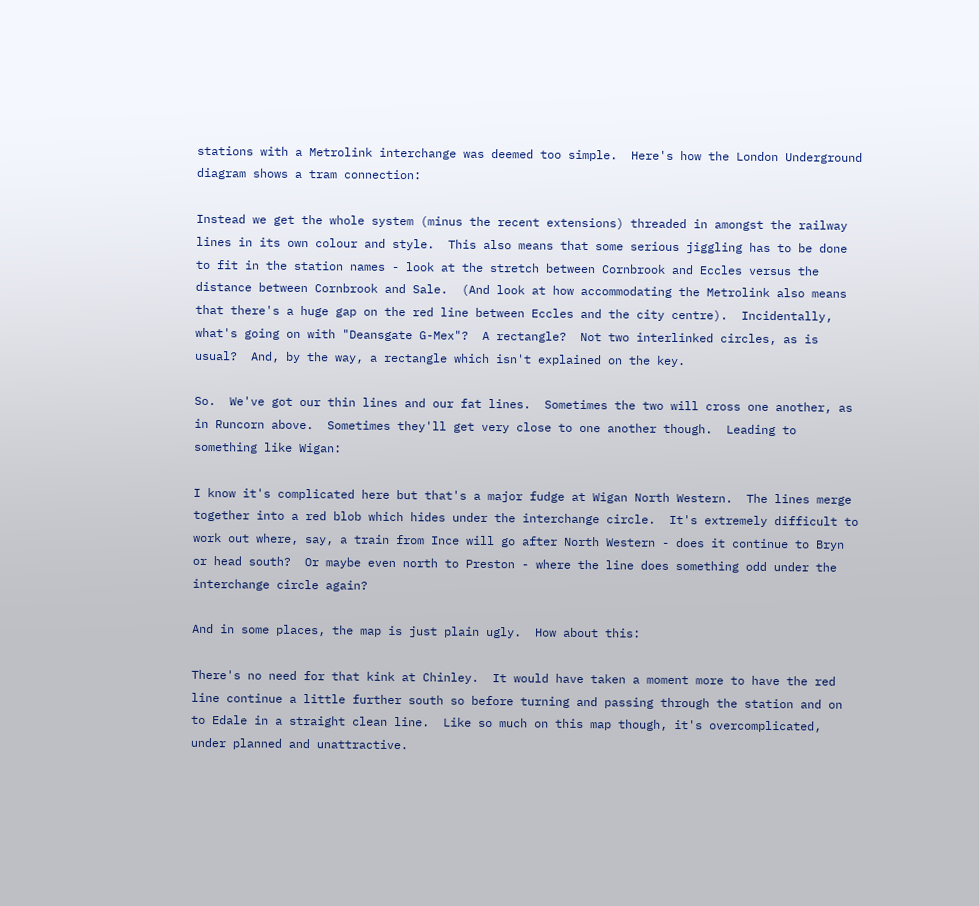stations with a Metrolink interchange was deemed too simple.  Here's how the London Underground diagram shows a tram connection:

Instead we get the whole system (minus the recent extensions) threaded in amongst the railway lines in its own colour and style.  This also means that some serious jiggling has to be done to fit in the station names - look at the stretch between Cornbrook and Eccles versus the distance between Cornbrook and Sale.  (And look at how accommodating the Metrolink also means that there's a huge gap on the red line between Eccles and the city centre).  Incidentally, what's going on with "Deansgate G-Mex"?  A rectangle?  Not two interlinked circles, as is usual?  And, by the way, a rectangle which isn't explained on the key.

So.  We've got our thin lines and our fat lines.  Sometimes the two will cross one another, as in Runcorn above.  Sometimes they'll get very close to one another though.  Leading to something like Wigan:

I know it's complicated here but that's a major fudge at Wigan North Western.  The lines merge together into a red blob which hides under the interchange circle.  It's extremely difficult to work out where, say, a train from Ince will go after North Western - does it continue to Bryn or head south?  Or maybe even north to Preston - where the line does something odd under the interchange circle again?

And in some places, the map is just plain ugly.  How about this:

There's no need for that kink at Chinley.  It would have taken a moment more to have the red line continue a little further south so before turning and passing through the station and on to Edale in a straight clean line.  Like so much on this map though, it's overcomplicated, under planned and unattractive.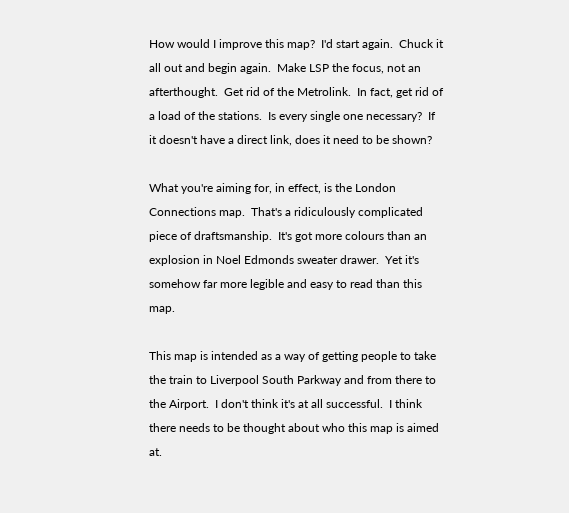How would I improve this map?  I'd start again.  Chuck it all out and begin again.  Make LSP the focus, not an afterthought.  Get rid of the Metrolink.  In fact, get rid of a load of the stations.  Is every single one necessary?  If it doesn't have a direct link, does it need to be shown?

What you're aiming for, in effect, is the London Connections map.  That's a ridiculously complicated piece of draftsmanship.  It's got more colours than an explosion in Noel Edmonds sweater drawer.  Yet it's somehow far more legible and easy to read than this map.

This map is intended as a way of getting people to take the train to Liverpool South Parkway and from there to the Airport.  I don't think it's at all successful.  I think there needs to be thought about who this map is aimed at.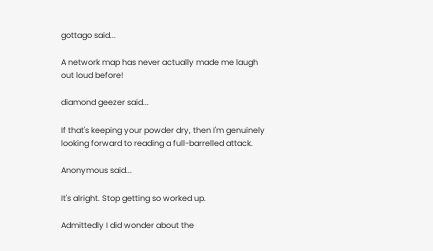gottago said...

A network map has never actually made me laugh out loud before!

diamond geezer said...

If that's keeping your powder dry, then I'm genuinely looking forward to reading a full-barrelled attack.

Anonymous said...

It's alright. Stop getting so worked up.

Admittedly I did wonder about the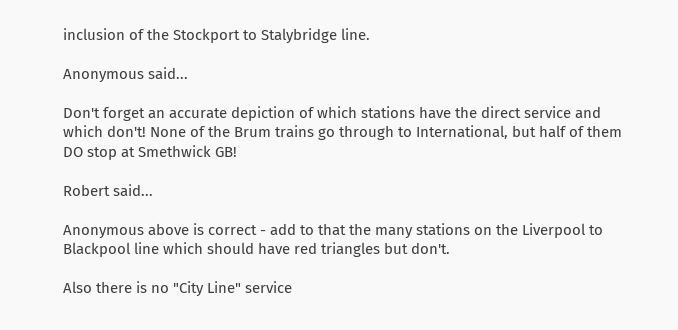inclusion of the Stockport to Stalybridge line.

Anonymous said...

Don't forget an accurate depiction of which stations have the direct service and which don't! None of the Brum trains go through to International, but half of them DO stop at Smethwick GB!

Robert said...

Anonymous above is correct - add to that the many stations on the Liverpool to Blackpool line which should have red triangles but don't.

Also there is no "City Line" service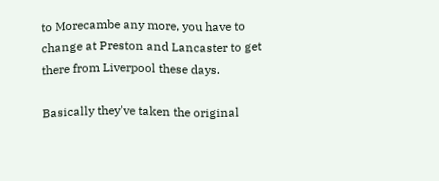to Morecambe any more, you have to change at Preston and Lancaster to get there from Liverpool these days.

Basically they've taken the original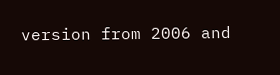version from 2006 and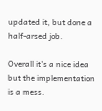updated it, but done a half-arsed job.

Overall it's a nice idea but the implementation is a mess.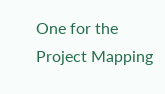One for the Project Mapping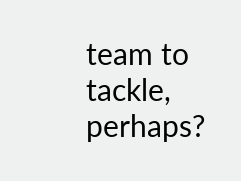team to tackle, perhaps?